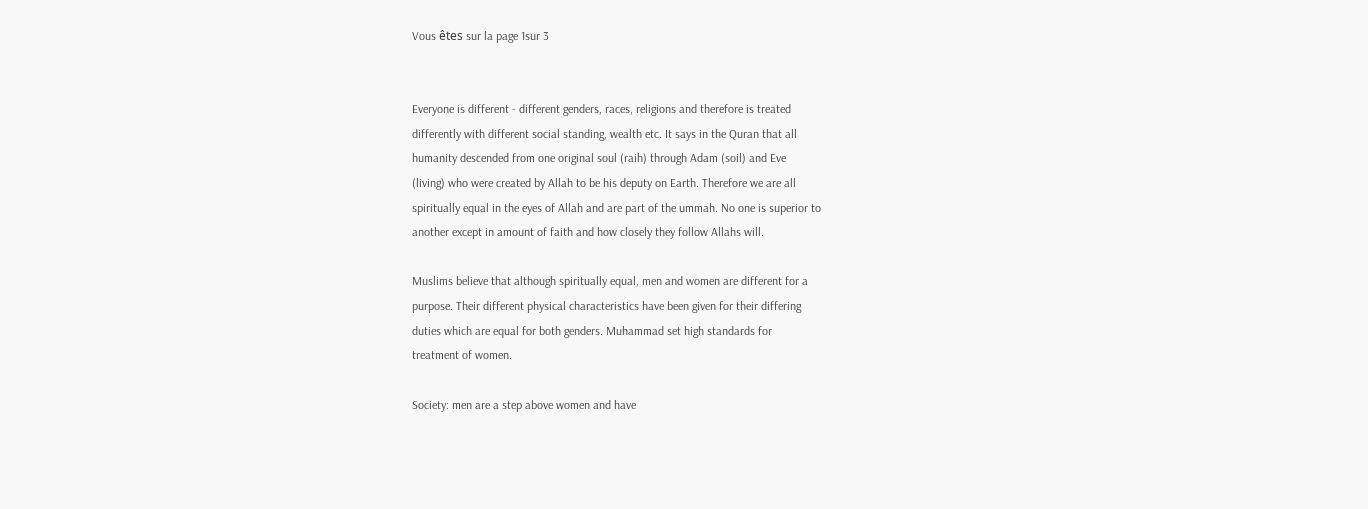Vous êtes sur la page 1sur 3


Everyone is different - different genders, races, religions and therefore is treated
differently with different social standing, wealth etc. It says in the Quran that all
humanity descended from one original soul (raih) through Adam (soil) and Eve
(living) who were created by Allah to be his deputy on Earth. Therefore we are all
spiritually equal in the eyes of Allah and are part of the ummah. No one is superior to
another except in amount of faith and how closely they follow Allahs will.

Muslims believe that although spiritually equal, men and women are different for a
purpose. Their different physical characteristics have been given for their differing
duties which are equal for both genders. Muhammad set high standards for
treatment of women.

Society: men are a step above women and have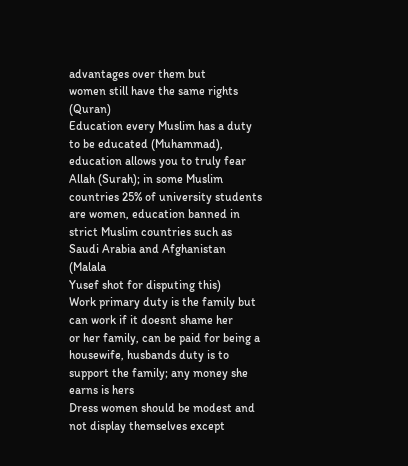advantages over them but
women still have the same rights (Quran)
Education every Muslim has a duty to be educated (Muhammad),
education allows you to truly fear Allah (Surah); in some Muslim
countries 25% of university students are women, education banned in
strict Muslim countries such as Saudi Arabia and Afghanistan (Malala
Yusef shot for disputing this)
Work primary duty is the family but can work if it doesnt shame her
or her family, can be paid for being a housewife, husbands duty is to
support the family; any money she earns is hers
Dress women should be modest and not display themselves except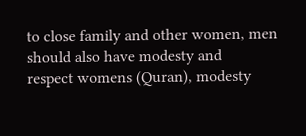to close family and other women, men should also have modesty and
respect womens (Quran), modesty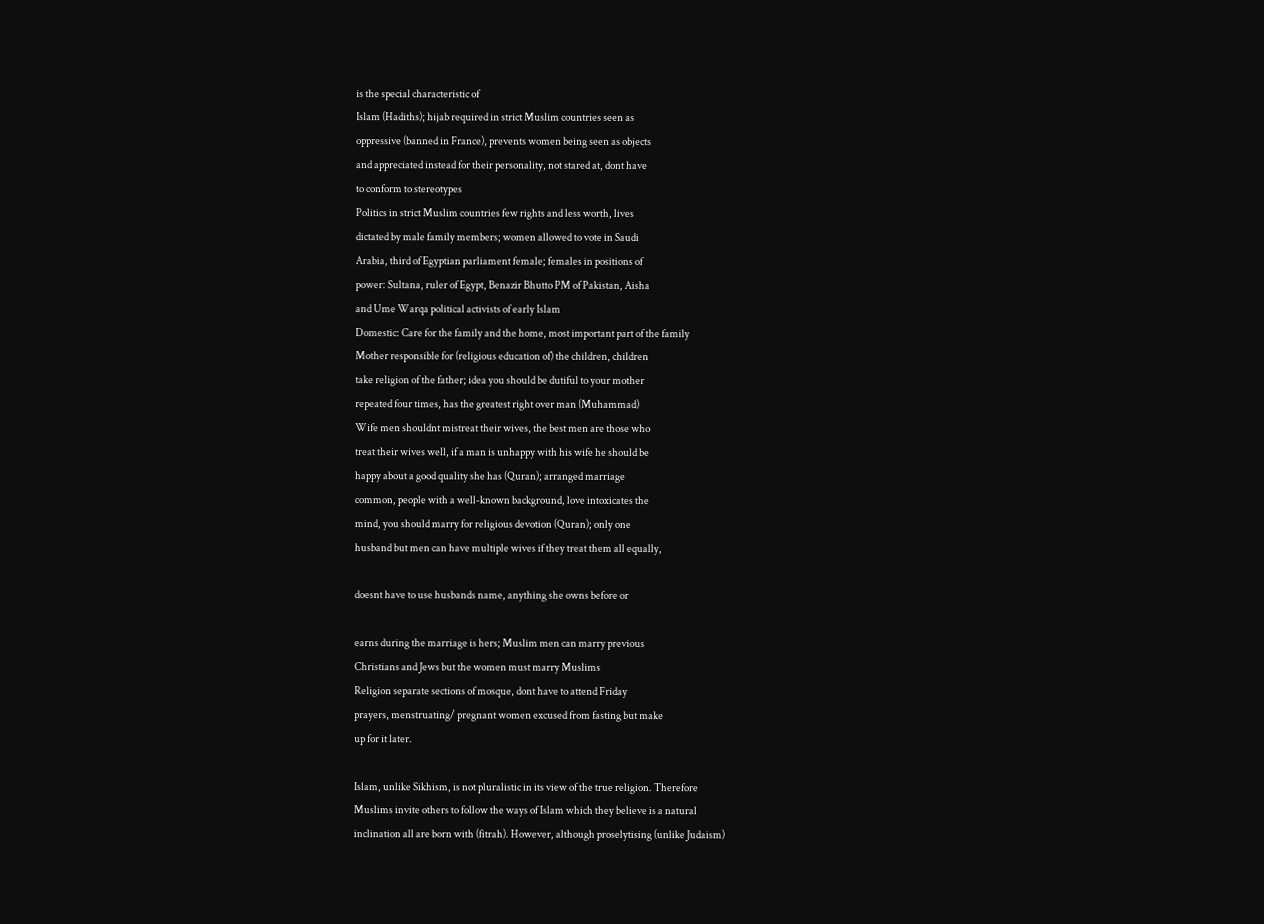is the special characteristic of
Islam (Hadiths); hijab required in strict Muslim countries seen as
oppressive (banned in France), prevents women being seen as objects
and appreciated instead for their personality, not stared at, dont have
to conform to stereotypes
Politics in strict Muslim countries few rights and less worth, lives
dictated by male family members; women allowed to vote in Saudi
Arabia, third of Egyptian parliament female; females in positions of
power: Sultana, ruler of Egypt, Benazir Bhutto PM of Pakistan, Aisha
and Ume Warqa political activists of early Islam
Domestic: Care for the family and the home, most important part of the family
Mother responsible for (religious education of) the children, children
take religion of the father; idea you should be dutiful to your mother
repeated four times, has the greatest right over man (Muhammad)
Wife men shouldnt mistreat their wives, the best men are those who
treat their wives well, if a man is unhappy with his wife he should be
happy about a good quality she has (Quran); arranged marriage
common, people with a well-known background, love intoxicates the
mind, you should marry for religious devotion (Quran); only one
husband but men can have multiple wives if they treat them all equally,

doesnt have to use husbands name, anything she owns before or

earns during the marriage is hers; Muslim men can marry previous
Christians and Jews but the women must marry Muslims
Religion separate sections of mosque, dont have to attend Friday
prayers, menstruating/ pregnant women excused from fasting but make
up for it later.

Islam, unlike Sikhism, is not pluralistic in its view of the true religion. Therefore
Muslims invite others to follow the ways of Islam which they believe is a natural
inclination all are born with (fitrah). However, although proselytising (unlike Judaism)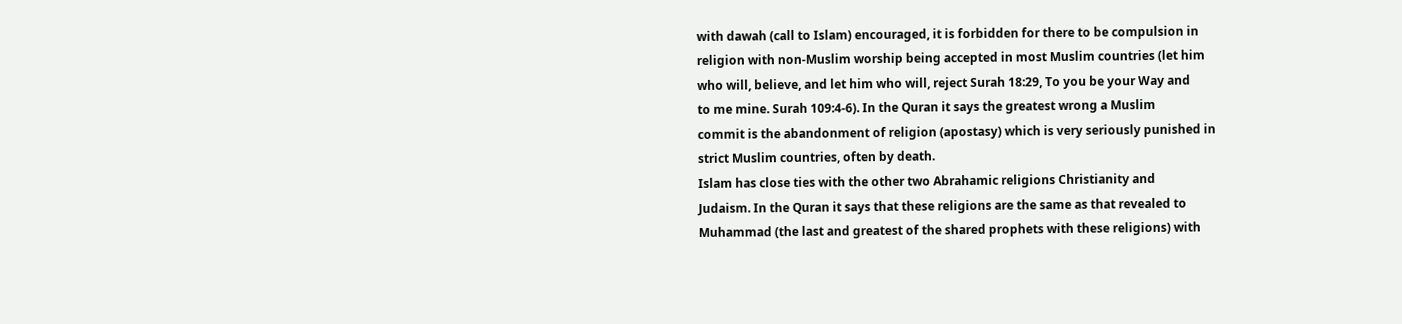with dawah (call to Islam) encouraged, it is forbidden for there to be compulsion in
religion with non-Muslim worship being accepted in most Muslim countries (let him
who will, believe, and let him who will, reject Surah 18:29, To you be your Way and
to me mine. Surah 109:4-6). In the Quran it says the greatest wrong a Muslim
commit is the abandonment of religion (apostasy) which is very seriously punished in
strict Muslim countries, often by death.
Islam has close ties with the other two Abrahamic religions Christianity and
Judaism. In the Quran it says that these religions are the same as that revealed to
Muhammad (the last and greatest of the shared prophets with these religions) with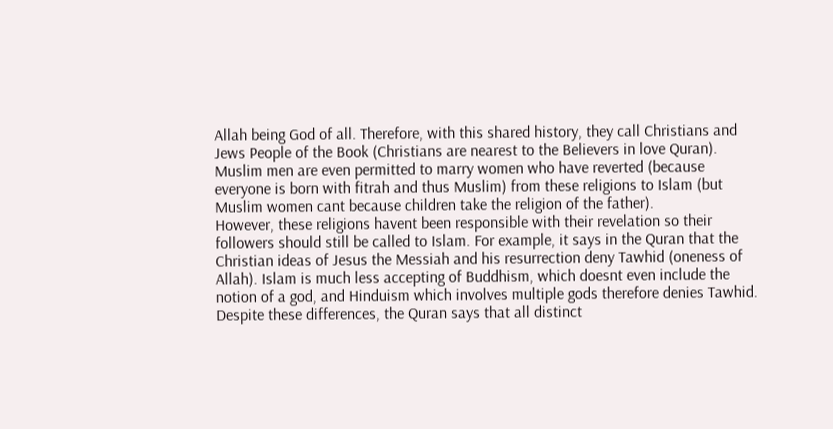Allah being God of all. Therefore, with this shared history, they call Christians and
Jews People of the Book (Christians are nearest to the Believers in love Quran).
Muslim men are even permitted to marry women who have reverted (because
everyone is born with fitrah and thus Muslim) from these religions to Islam (but
Muslim women cant because children take the religion of the father).
However, these religions havent been responsible with their revelation so their
followers should still be called to Islam. For example, it says in the Quran that the
Christian ideas of Jesus the Messiah and his resurrection deny Tawhid (oneness of
Allah). Islam is much less accepting of Buddhism, which doesnt even include the
notion of a god, and Hinduism which involves multiple gods therefore denies Tawhid.
Despite these differences, the Quran says that all distinct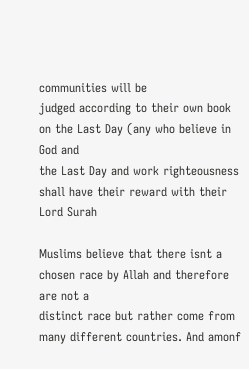communities will be
judged according to their own book on the Last Day (any who believe in God and
the Last Day and work righteousness shall have their reward with their Lord Surah

Muslims believe that there isnt a chosen race by Allah and therefore are not a
distinct race but rather come from many different countries. And amonf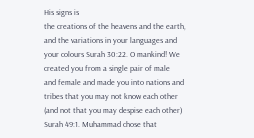His signs is
the creations of the heavens and the earth, and the variations in your languages and
your colours Surah 30:22. O mankind! We created you from a single pair of male
and female and made you into nations and tribes that you may not know each other
(and not that you may despise each other) Surah 49:1. Muhammad chose that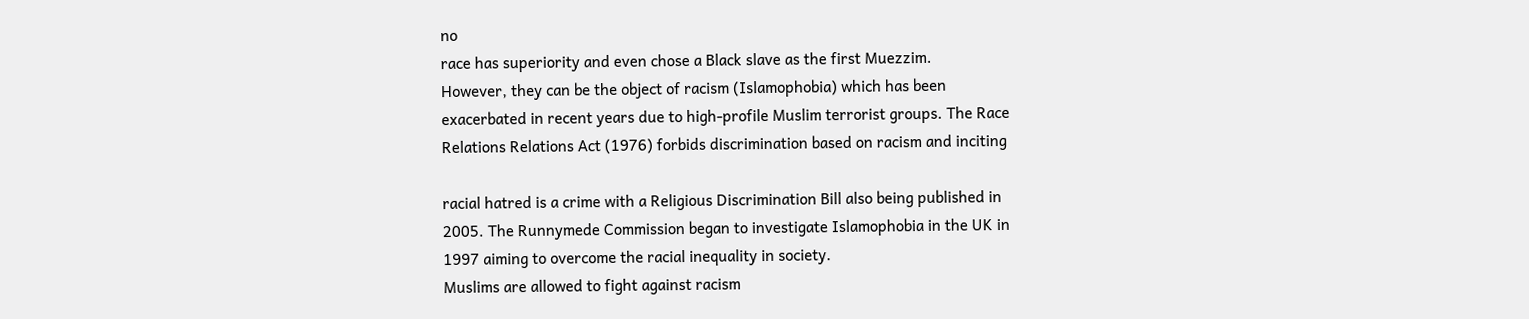no
race has superiority and even chose a Black slave as the first Muezzim.
However, they can be the object of racism (Islamophobia) which has been
exacerbated in recent years due to high-profile Muslim terrorist groups. The Race
Relations Relations Act (1976) forbids discrimination based on racism and inciting

racial hatred is a crime with a Religious Discrimination Bill also being published in
2005. The Runnymede Commission began to investigate Islamophobia in the UK in
1997 aiming to overcome the racial inequality in society.
Muslims are allowed to fight against racism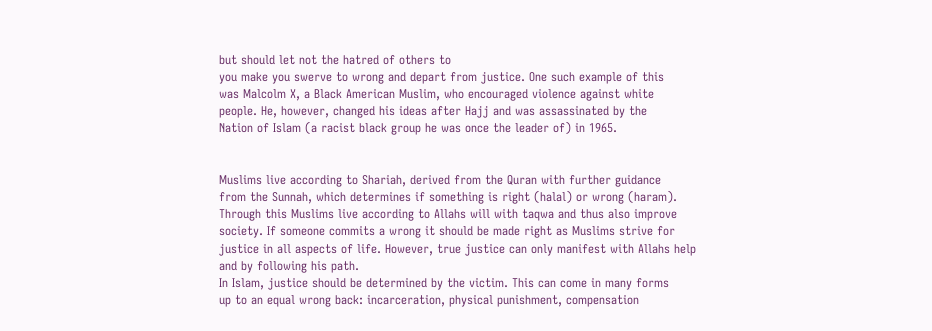but should let not the hatred of others to
you make you swerve to wrong and depart from justice. One such example of this
was Malcolm X, a Black American Muslim, who encouraged violence against white
people. He, however, changed his ideas after Hajj and was assassinated by the
Nation of Islam (a racist black group he was once the leader of) in 1965.


Muslims live according to Shariah, derived from the Quran with further guidance
from the Sunnah, which determines if something is right (halal) or wrong (haram).
Through this Muslims live according to Allahs will with taqwa and thus also improve
society. If someone commits a wrong it should be made right as Muslims strive for
justice in all aspects of life. However, true justice can only manifest with Allahs help
and by following his path.
In Islam, justice should be determined by the victim. This can come in many forms
up to an equal wrong back: incarceration, physical punishment, compensation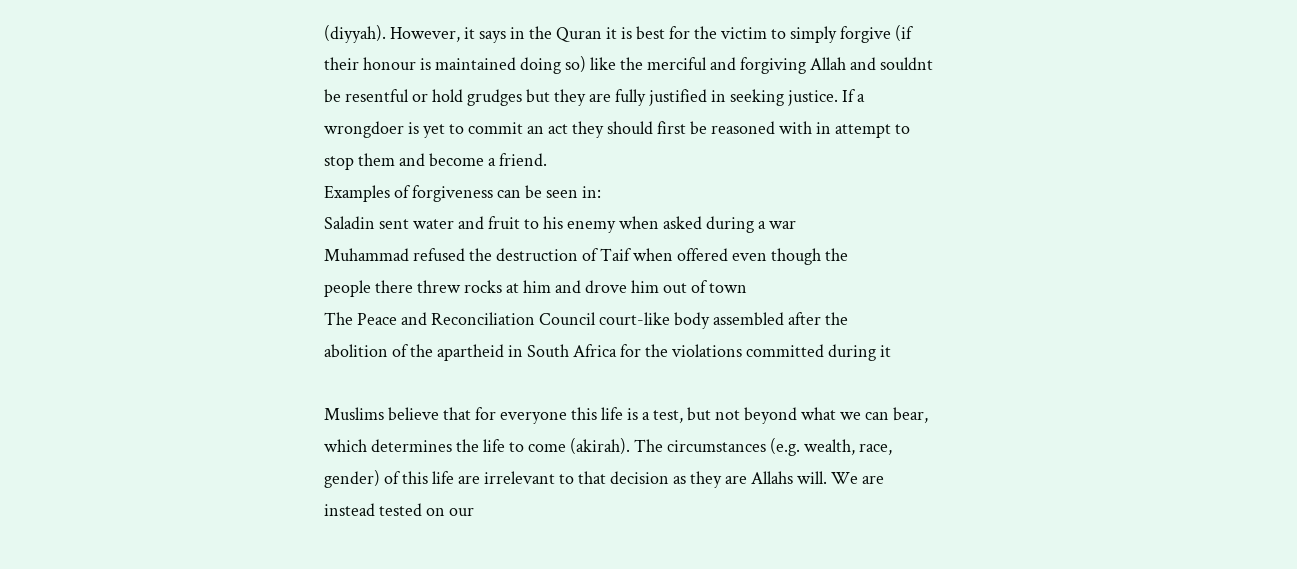(diyyah). However, it says in the Quran it is best for the victim to simply forgive (if
their honour is maintained doing so) like the merciful and forgiving Allah and souldnt
be resentful or hold grudges but they are fully justified in seeking justice. If a
wrongdoer is yet to commit an act they should first be reasoned with in attempt to
stop them and become a friend.
Examples of forgiveness can be seen in:
Saladin sent water and fruit to his enemy when asked during a war
Muhammad refused the destruction of Taif when offered even though the
people there threw rocks at him and drove him out of town
The Peace and Reconciliation Council court-like body assembled after the
abolition of the apartheid in South Africa for the violations committed during it

Muslims believe that for everyone this life is a test, but not beyond what we can bear,
which determines the life to come (akirah). The circumstances (e.g. wealth, race,
gender) of this life are irrelevant to that decision as they are Allahs will. We are
instead tested on our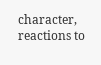character, reactions to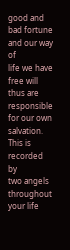good and bad fortune and our way of
life we have free will thus are responsible for our own salvation. This is recorded by
two angels throughout your life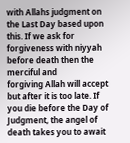with Allahs judgment on the Last Day based upon
this. If we ask for forgiveness with niyyah before death then the merciful and
forgiving Allah will accept but after it is too late. If you die before the Day of
Judgment, the angel of death takes you to await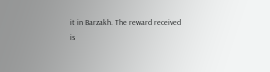it in Barzakh. The reward received
is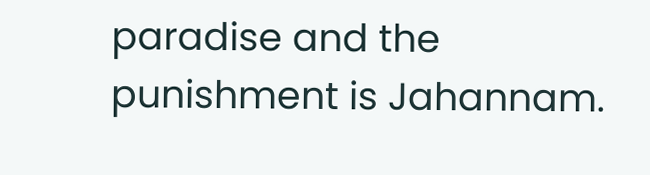paradise and the punishment is Jahannam.